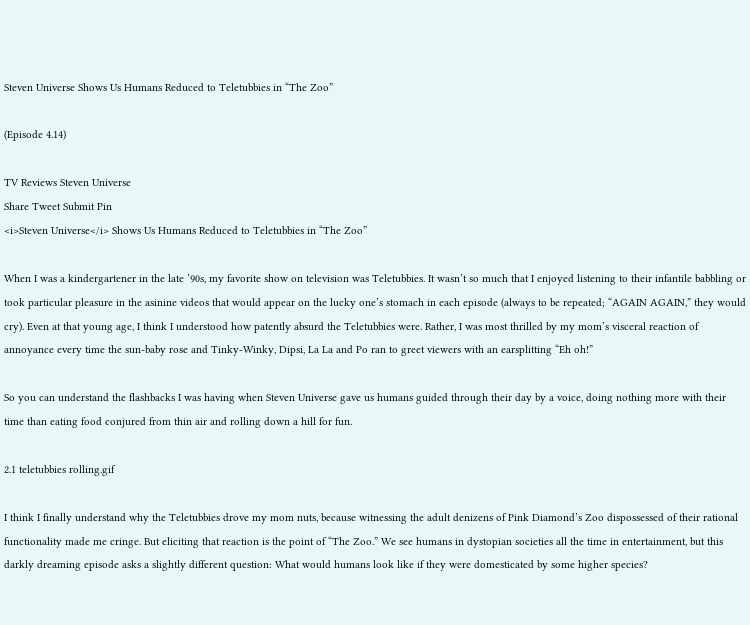Steven Universe Shows Us Humans Reduced to Teletubbies in “The Zoo”

(Episode 4.14)

TV Reviews Steven Universe
Share Tweet Submit Pin
<i>Steven Universe</i> Shows Us Humans Reduced to Teletubbies in “The Zoo”

When I was a kindergartener in the late ’90s, my favorite show on television was Teletubbies. It wasn’t so much that I enjoyed listening to their infantile babbling or took particular pleasure in the asinine videos that would appear on the lucky one’s stomach in each episode (always to be repeated; “AGAIN AGAIN,” they would cry). Even at that young age, I think I understood how patently absurd the Teletubbies were. Rather, I was most thrilled by my mom’s visceral reaction of annoyance every time the sun-baby rose and Tinky-Winky, Dipsi, La La and Po ran to greet viewers with an earsplitting “Eh oh!”

So you can understand the flashbacks I was having when Steven Universe gave us humans guided through their day by a voice, doing nothing more with their time than eating food conjured from thin air and rolling down a hill for fun.

2.1 teletubbies rolling.gif

I think I finally understand why the Teletubbies drove my mom nuts, because witnessing the adult denizens of Pink Diamond’s Zoo dispossessed of their rational functionality made me cringe. But eliciting that reaction is the point of “The Zoo.” We see humans in dystopian societies all the time in entertainment, but this darkly dreaming episode asks a slightly different question: What would humans look like if they were domesticated by some higher species?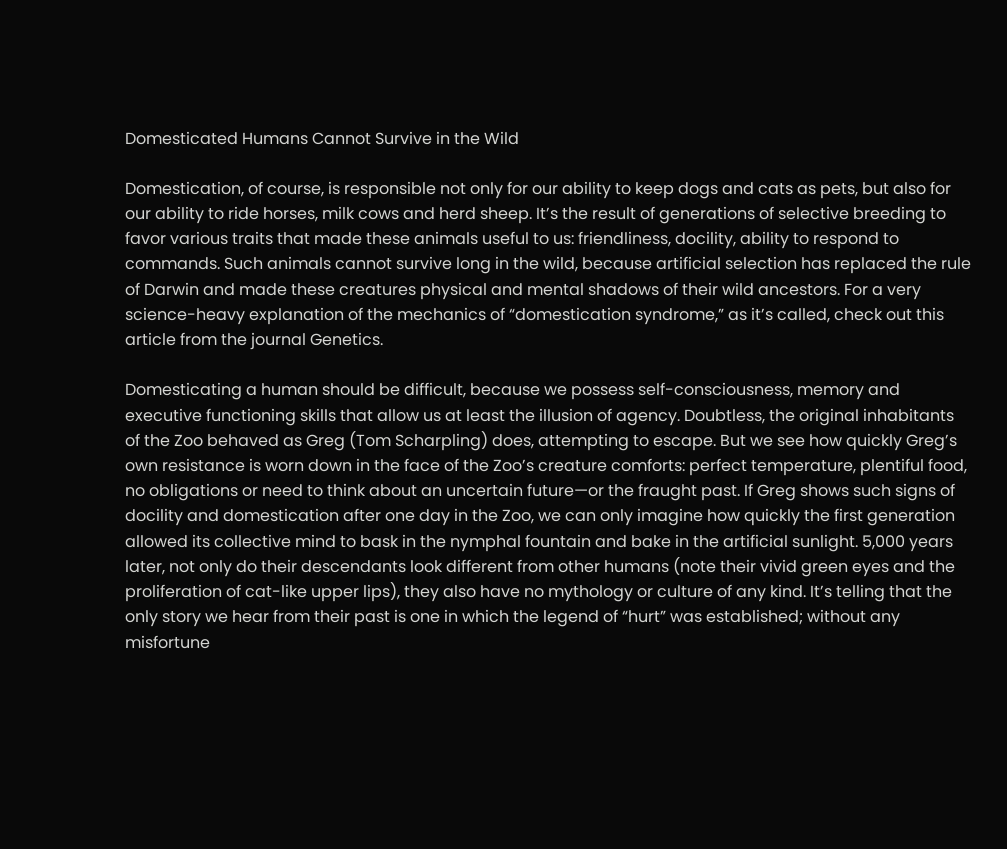Domesticated Humans Cannot Survive in the Wild

Domestication, of course, is responsible not only for our ability to keep dogs and cats as pets, but also for our ability to ride horses, milk cows and herd sheep. It’s the result of generations of selective breeding to favor various traits that made these animals useful to us: friendliness, docility, ability to respond to commands. Such animals cannot survive long in the wild, because artificial selection has replaced the rule of Darwin and made these creatures physical and mental shadows of their wild ancestors. For a very science-heavy explanation of the mechanics of “domestication syndrome,” as it’s called, check out this article from the journal Genetics.

Domesticating a human should be difficult, because we possess self-consciousness, memory and executive functioning skills that allow us at least the illusion of agency. Doubtless, the original inhabitants of the Zoo behaved as Greg (Tom Scharpling) does, attempting to escape. But we see how quickly Greg’s own resistance is worn down in the face of the Zoo’s creature comforts: perfect temperature, plentiful food, no obligations or need to think about an uncertain future—or the fraught past. If Greg shows such signs of docility and domestication after one day in the Zoo, we can only imagine how quickly the first generation allowed its collective mind to bask in the nymphal fountain and bake in the artificial sunlight. 5,000 years later, not only do their descendants look different from other humans (note their vivid green eyes and the proliferation of cat-like upper lips), they also have no mythology or culture of any kind. It’s telling that the only story we hear from their past is one in which the legend of “hurt” was established; without any misfortune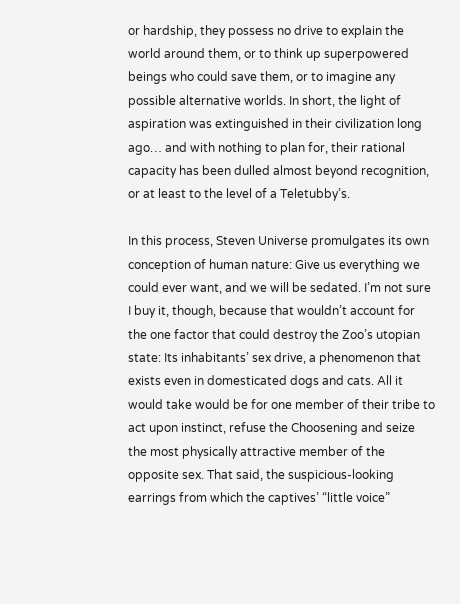or hardship, they possess no drive to explain the world around them, or to think up superpowered beings who could save them, or to imagine any possible alternative worlds. In short, the light of aspiration was extinguished in their civilization long ago… and with nothing to plan for, their rational capacity has been dulled almost beyond recognition, or at least to the level of a Teletubby’s.

In this process, Steven Universe promulgates its own conception of human nature: Give us everything we could ever want, and we will be sedated. I’m not sure I buy it, though, because that wouldn’t account for the one factor that could destroy the Zoo’s utopian state: Its inhabitants’ sex drive, a phenomenon that exists even in domesticated dogs and cats. All it would take would be for one member of their tribe to act upon instinct, refuse the Choosening and seize the most physically attractive member of the opposite sex. That said, the suspicious-looking earrings from which the captives’ “little voice”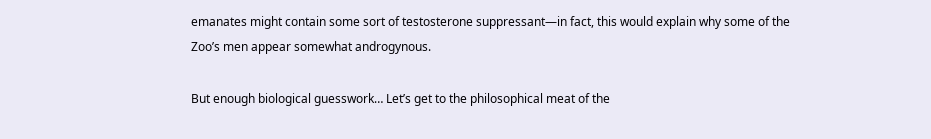emanates might contain some sort of testosterone suppressant—in fact, this would explain why some of the Zoo’s men appear somewhat androgynous.

But enough biological guesswork… Let’s get to the philosophical meat of the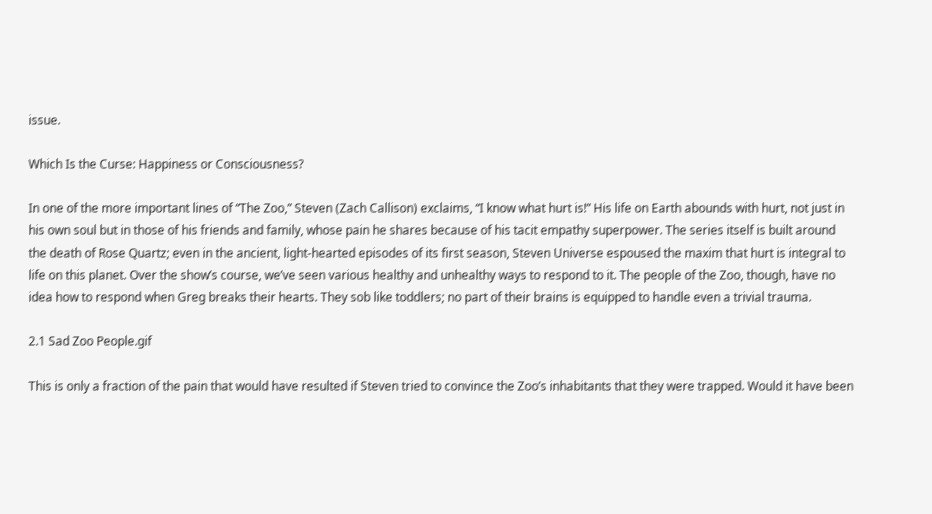issue.

Which Is the Curse: Happiness or Consciousness?

In one of the more important lines of “The Zoo,” Steven (Zach Callison) exclaims, “I know what hurt is!” His life on Earth abounds with hurt, not just in his own soul but in those of his friends and family, whose pain he shares because of his tacit empathy superpower. The series itself is built around the death of Rose Quartz; even in the ancient, light-hearted episodes of its first season, Steven Universe espoused the maxim that hurt is integral to life on this planet. Over the show’s course, we’ve seen various healthy and unhealthy ways to respond to it. The people of the Zoo, though, have no idea how to respond when Greg breaks their hearts. They sob like toddlers; no part of their brains is equipped to handle even a trivial trauma.

2.1 Sad Zoo People.gif

This is only a fraction of the pain that would have resulted if Steven tried to convince the Zoo’s inhabitants that they were trapped. Would it have been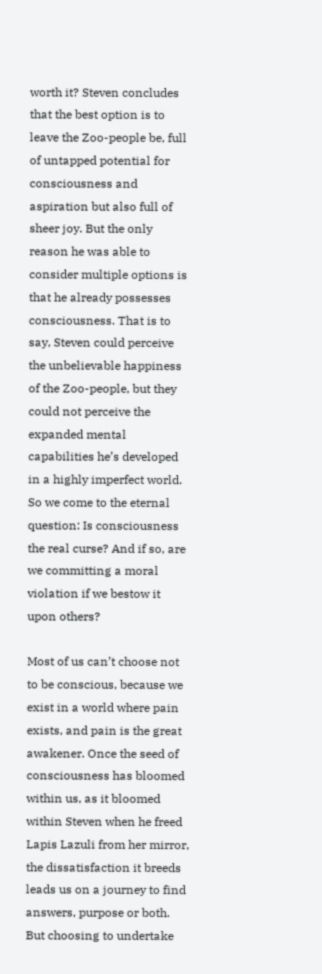worth it? Steven concludes that the best option is to leave the Zoo-people be, full of untapped potential for consciousness and aspiration but also full of sheer joy. But the only reason he was able to consider multiple options is that he already possesses consciousness. That is to say, Steven could perceive the unbelievable happiness of the Zoo-people, but they could not perceive the expanded mental capabilities he’s developed in a highly imperfect world. So we come to the eternal question: Is consciousness the real curse? And if so, are we committing a moral violation if we bestow it upon others?

Most of us can’t choose not to be conscious, because we exist in a world where pain exists, and pain is the great awakener. Once the seed of consciousness has bloomed within us, as it bloomed within Steven when he freed Lapis Lazuli from her mirror, the dissatisfaction it breeds leads us on a journey to find answers, purpose or both. But choosing to undertake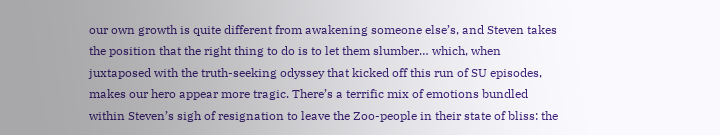our own growth is quite different from awakening someone else’s, and Steven takes the position that the right thing to do is to let them slumber… which, when juxtaposed with the truth-seeking odyssey that kicked off this run of SU episodes, makes our hero appear more tragic. There’s a terrific mix of emotions bundled within Steven’s sigh of resignation to leave the Zoo-people in their state of bliss: the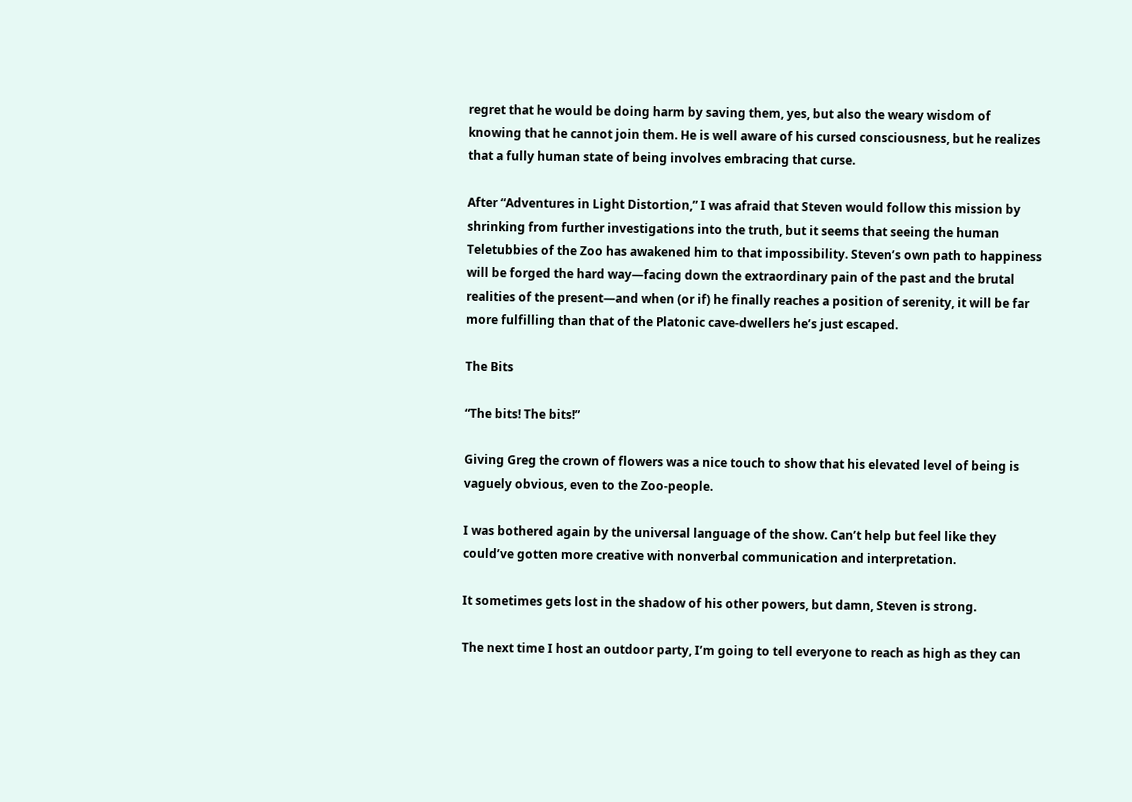regret that he would be doing harm by saving them, yes, but also the weary wisdom of knowing that he cannot join them. He is well aware of his cursed consciousness, but he realizes that a fully human state of being involves embracing that curse.

After “Adventures in Light Distortion,” I was afraid that Steven would follow this mission by shrinking from further investigations into the truth, but it seems that seeing the human Teletubbies of the Zoo has awakened him to that impossibility. Steven’s own path to happiness will be forged the hard way—facing down the extraordinary pain of the past and the brutal realities of the present—and when (or if) he finally reaches a position of serenity, it will be far more fulfilling than that of the Platonic cave-dwellers he’s just escaped.

The Bits

“The bits! The bits!”

Giving Greg the crown of flowers was a nice touch to show that his elevated level of being is vaguely obvious, even to the Zoo-people.

I was bothered again by the universal language of the show. Can’t help but feel like they could’ve gotten more creative with nonverbal communication and interpretation.

It sometimes gets lost in the shadow of his other powers, but damn, Steven is strong.

The next time I host an outdoor party, I’m going to tell everyone to reach as high as they can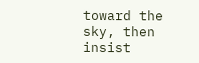toward the sky, then insist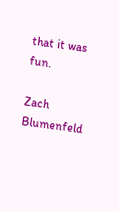that it was fun.

Zach Blumenfeld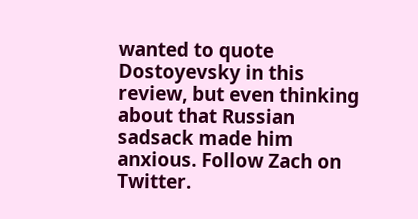wanted to quote Dostoyevsky in this review, but even thinking about that Russian sadsack made him anxious. Follow Zach on Twitter.